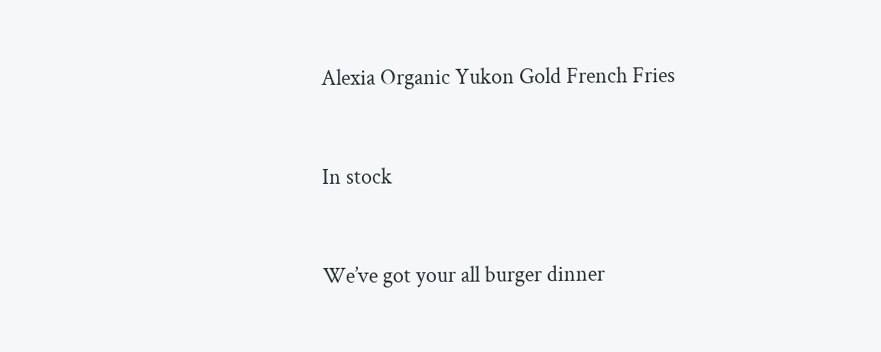Alexia Organic Yukon Gold French Fries


In stock


We’ve got your all burger dinner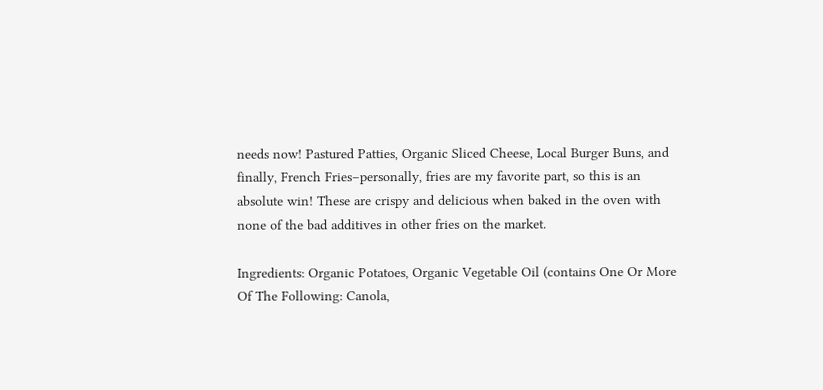needs now! Pastured Patties, Organic Sliced Cheese, Local Burger Buns, and finally, French Fries–personally, fries are my favorite part, so this is an absolute win! These are crispy and delicious when baked in the oven with none of the bad additives in other fries on the market.

Ingredients: Organic Potatoes, Organic Vegetable Oil (contains One Or More Of The Following: Canola,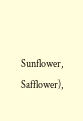Sunflower, Safflower),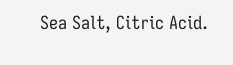Sea Salt, Citric Acid.